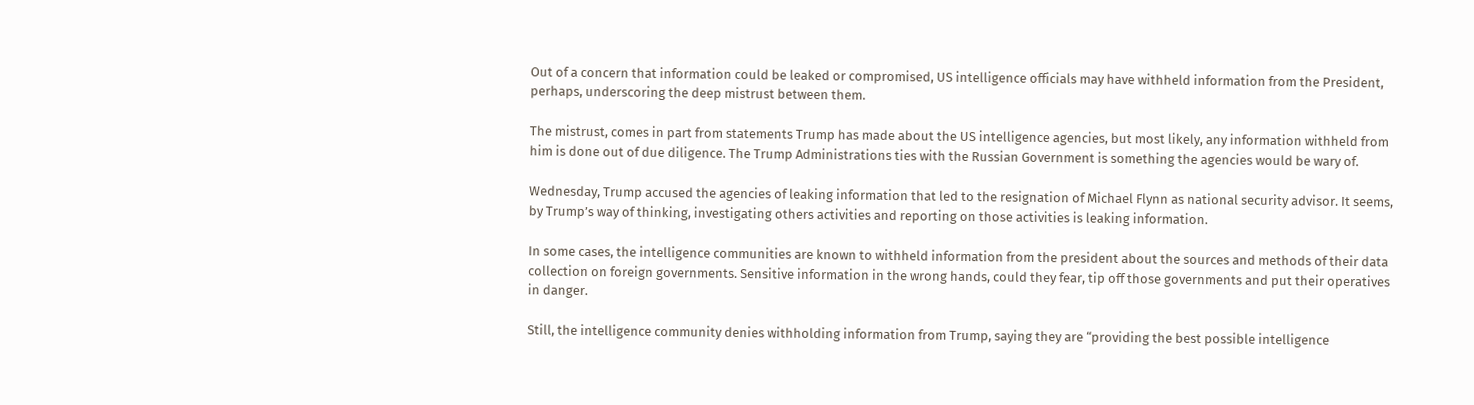Out of a concern that information could be leaked or compromised, US intelligence officials may have withheld information from the President, perhaps, underscoring the deep mistrust between them.

The mistrust, comes in part from statements Trump has made about the US intelligence agencies, but most likely, any information withheld from him is done out of due diligence. The Trump Administrations ties with the Russian Government is something the agencies would be wary of.

Wednesday, Trump accused the agencies of leaking information that led to the resignation of Michael Flynn as national security advisor. It seems, by Trump’s way of thinking, investigating others activities and reporting on those activities is leaking information.

In some cases, the intelligence communities are known to withheld information from the president about the sources and methods of their data collection on foreign governments. Sensitive information in the wrong hands, could they fear, tip off those governments and put their operatives in danger.

Still, the intelligence community denies withholding information from Trump, saying they are “providing the best possible intelligence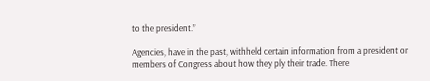to the president.”

Agencies, have in the past, withheld certain information from a president or members of Congress about how they ply their trade. There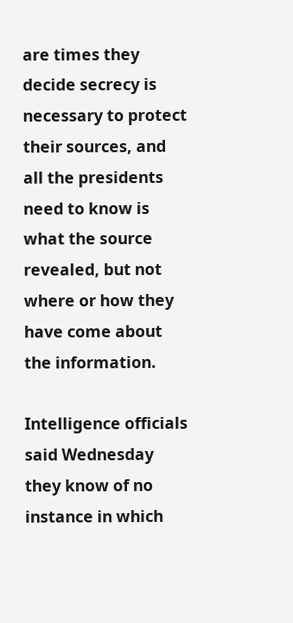are times they decide secrecy is necessary to protect their sources, and all the presidents need to know is what the source revealed, but not where or how they have come about the information.

Intelligence officials said Wednesday they know of no instance in which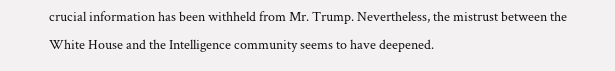crucial information has been withheld from Mr. Trump. Nevertheless, the mistrust between the White House and the Intelligence community seems to have deepened.